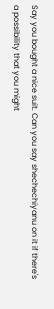Say you bought a nice suit. Can you say shechechiyanu on it if there's a possibility that you might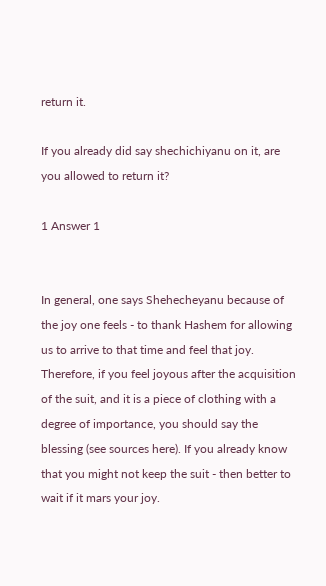return it.

If you already did say shechichiyanu on it, are you allowed to return it?

1 Answer 1


In general, one says Shehecheyanu because of the joy one feels - to thank Hashem for allowing us to arrive to that time and feel that joy. Therefore, if you feel joyous after the acquisition of the suit, and it is a piece of clothing with a degree of importance, you should say the blessing (see sources here). If you already know that you might not keep the suit - then better to wait if it mars your joy.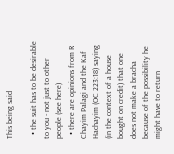This being said

  • the suit has to be desirable to you - not just to other people (see here)
  • there are opinions from R Chayim Palagi and the Kaf Hachayim (OC 223:18) saying (in the context of a house bought on credit) that one does not make a bracha because of the possibility he might have to return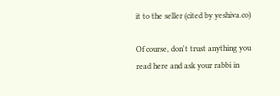it to the seller (cited by yeshiva.co)

Of course, don't trust anything you read here and ask your rabbi in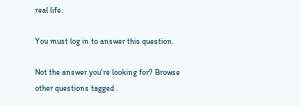real life.

You must log in to answer this question.

Not the answer you're looking for? Browse other questions tagged .